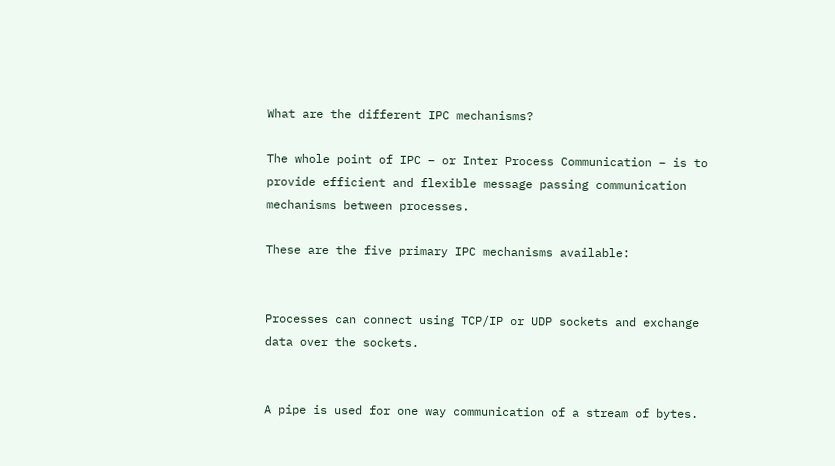What are the different IPC mechanisms?

The whole point of IPC – or Inter Process Communication – is to provide efficient and flexible message passing communication mechanisms between processes.

These are the five primary IPC mechanisms available:


Processes can connect using TCP/IP or UDP sockets and exchange data over the sockets.


A pipe is used for one way communication of a stream of bytes.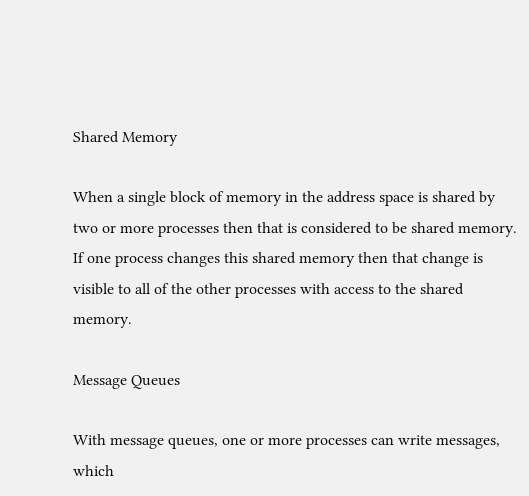Shared Memory

When a single block of memory in the address space is shared by two or more processes then that is considered to be shared memory. If one process changes this shared memory then that change is visible to all of the other processes with access to the shared memory.

Message Queues

With message queues, one or more processes can write messages, which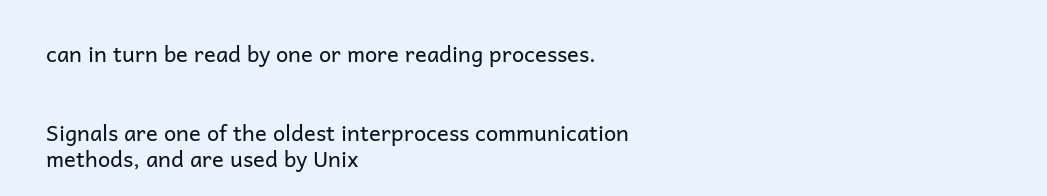can in turn be read by one or more reading processes.


Signals are one of the oldest interprocess communication methods, and are used by Unix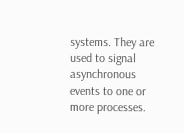systems. They are used to signal asynchronous events to one or more processes.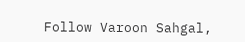Follow Varoon Sahgal,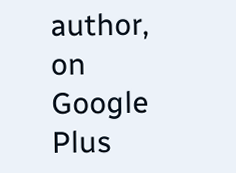author, on Google Plus